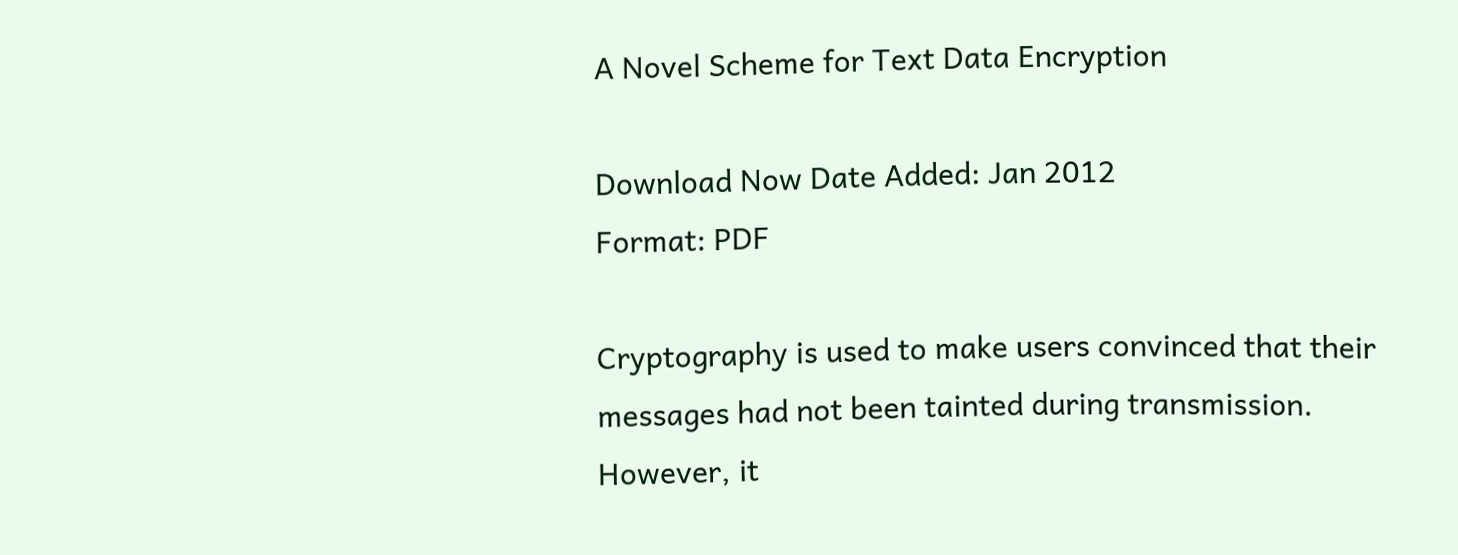A Novel Scheme for Text Data Encryption

Download Now Date Added: Jan 2012
Format: PDF

Cryptography is used to make users convinced that their messages had not been tainted during transmission. However, it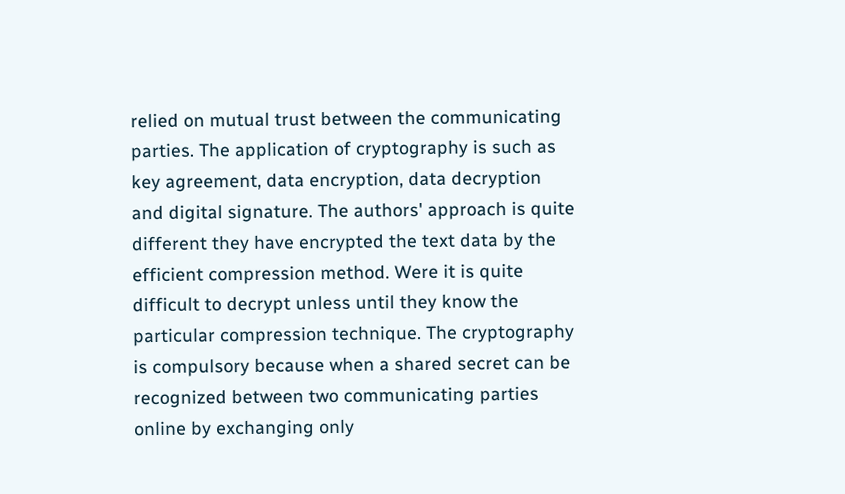relied on mutual trust between the communicating parties. The application of cryptography is such as key agreement, data encryption, data decryption and digital signature. The authors' approach is quite different they have encrypted the text data by the efficient compression method. Were it is quite difficult to decrypt unless until they know the particular compression technique. The cryptography is compulsory because when a shared secret can be recognized between two communicating parties online by exchanging only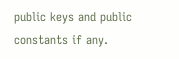public keys and public constants if any.